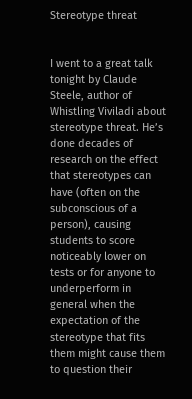Stereotype threat


I went to a great talk tonight by Claude Steele, author of Whistling Viviladi about stereotype threat. He’s done decades of research on the effect that stereotypes can have (often on the subconscious of a person), causing students to score noticeably lower on tests or for anyone to underperform in general when the expectation of the stereotype that fits them might cause them to question their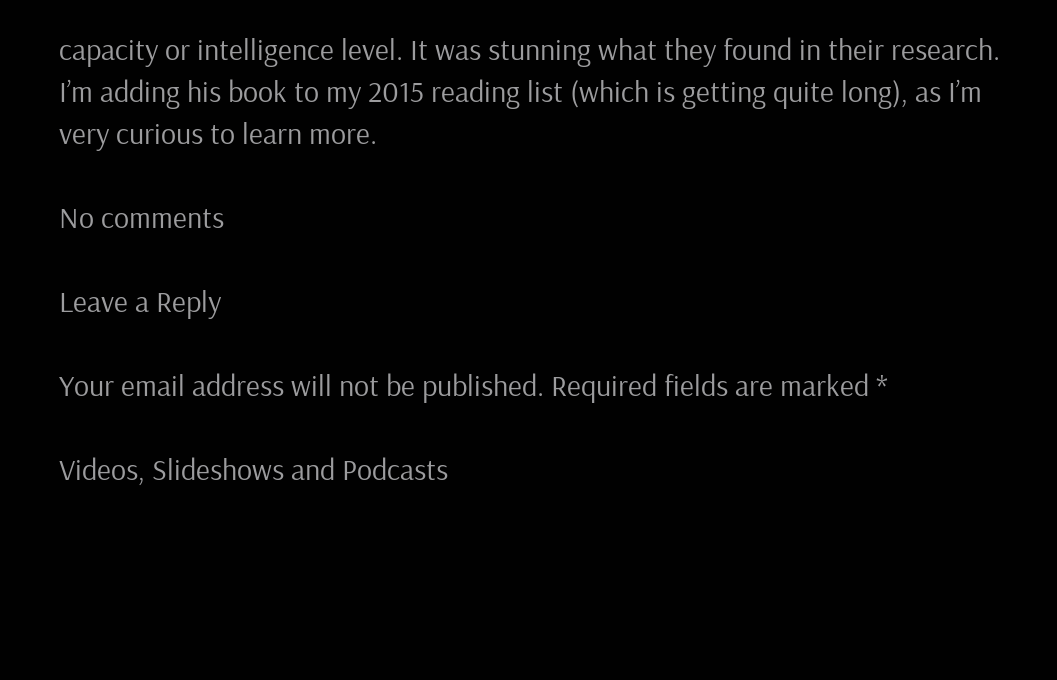capacity or intelligence level. It was stunning what they found in their research. I’m adding his book to my 2015 reading list (which is getting quite long), as I’m very curious to learn more.

No comments

Leave a Reply

Your email address will not be published. Required fields are marked *

Videos, Slideshows and Podcasts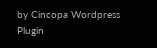by Cincopa Wordpress Plugin